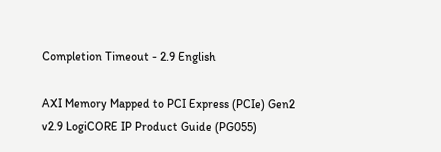Completion Timeout - 2.9 English

AXI Memory Mapped to PCI Express (PCIe) Gen2 v2.9 LogiCORE IP Product Guide (PG055)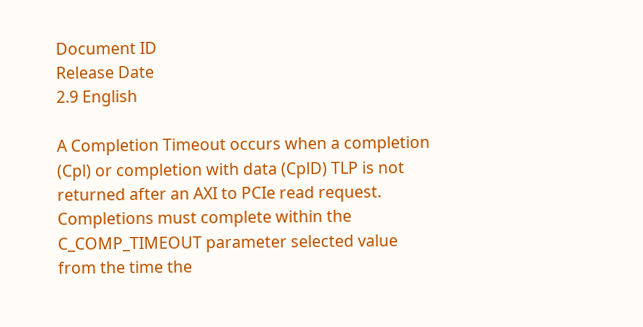Document ID
Release Date
2.9 English

A Completion Timeout occurs when a completion (Cpl) or completion with data (CplD) TLP is not returned after an AXI to PCIe read request. Completions must complete within the C_COMP_TIMEOUT parameter selected value from the time the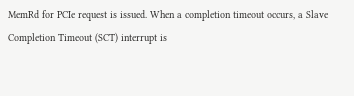MemRd for PCIe request is issued. When a completion timeout occurs, a Slave Completion Timeout (SCT) interrupt is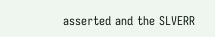asserted and the SLVERR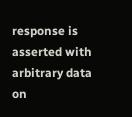response is asserted with arbitrary data on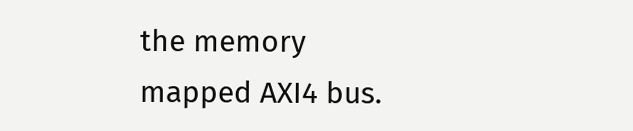the memory mapped AXI4 bus.